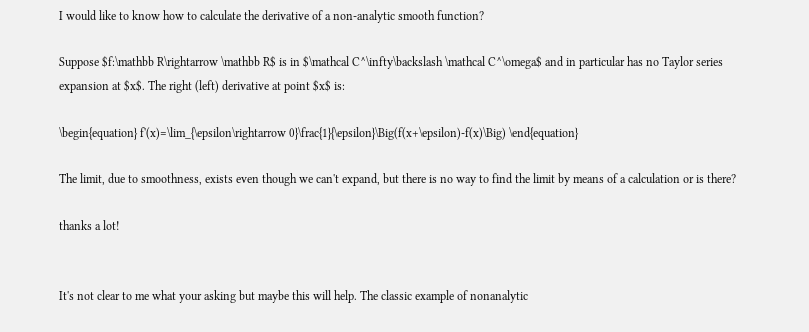I would like to know how to calculate the derivative of a non-analytic smooth function?

Suppose $f:\mathbb R\rightarrow \mathbb R$ is in $\mathcal C^\infty\backslash \mathcal C^\omega$ and in particular has no Taylor series expansion at $x$. The right (left) derivative at point $x$ is:

\begin{equation} f'(x)=\lim_{\epsilon\rightarrow 0}\frac{1}{\epsilon}\Big(f(x+\epsilon)-f(x)\Big) \end{equation}

The limit, due to smoothness, exists even though we can't expand, but there is no way to find the limit by means of a calculation or is there?

thanks a lot!


It's not clear to me what your asking but maybe this will help. The classic example of nonanalytic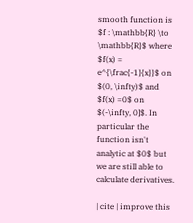smooth function is $f : \mathbb{R} \to \mathbb{R}$ where $f(x) = e^{\frac{-1}{x}}$ on $(0, \infty)$ and $f(x) =0$ on $(-\infty, 0]$. In particular the function isn't analytic at $0$ but we are still able to calculate derivatives.

| cite | improve this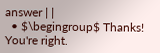answer | |
  • $\begingroup$ Thanks! You're right.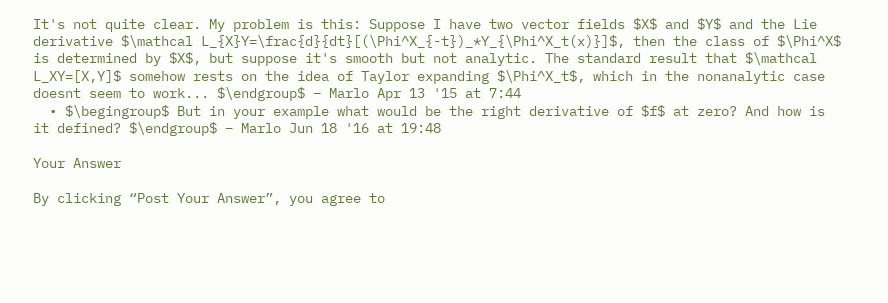It's not quite clear. My problem is this: Suppose I have two vector fields $X$ and $Y$ and the Lie derivative $\mathcal L_{X}Y=\frac{d}{dt}[(\Phi^X_{-t})_*Y_{\Phi^X_t(x)}]$, then the class of $\Phi^X$ is determined by $X$, but suppose it's smooth but not analytic. The standard result that $\mathcal L_XY=[X,Y]$ somehow rests on the idea of Taylor expanding $\Phi^X_t$, which in the nonanalytic case doesnt seem to work... $\endgroup$ – Marlo Apr 13 '15 at 7:44
  • $\begingroup$ But in your example what would be the right derivative of $f$ at zero? And how is it defined? $\endgroup$ – Marlo Jun 18 '16 at 19:48

Your Answer

By clicking “Post Your Answer”, you agree to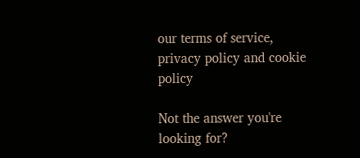our terms of service, privacy policy and cookie policy

Not the answer you're looking for?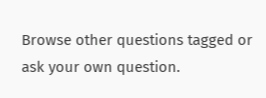Browse other questions tagged or ask your own question.